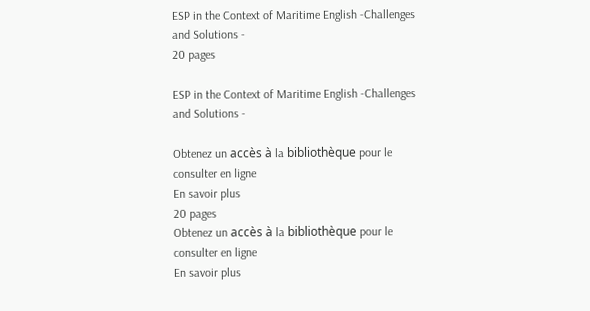ESP in the Context of Maritime English -Challenges and Solutions -
20 pages

ESP in the Context of Maritime English -Challenges and Solutions -

Obtenez un accès à la bibliothèque pour le consulter en ligne
En savoir plus
20 pages
Obtenez un accès à la bibliothèque pour le consulter en ligne
En savoir plus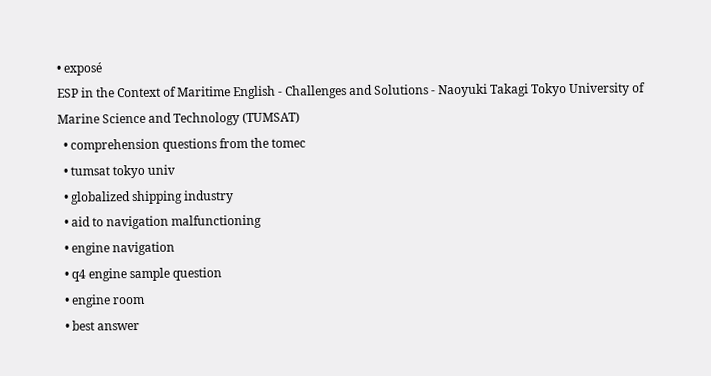• exposé
ESP in the Context of Maritime English - Challenges and Solutions - Naoyuki Takagi Tokyo University of Marine Science and Technology (TUMSAT)
  • comprehension questions from the tomec
  • tumsat tokyo univ
  • globalized shipping industry
  • aid to navigation malfunctioning
  • engine navigation
  • q4 engine sample question
  • engine room
  • best answer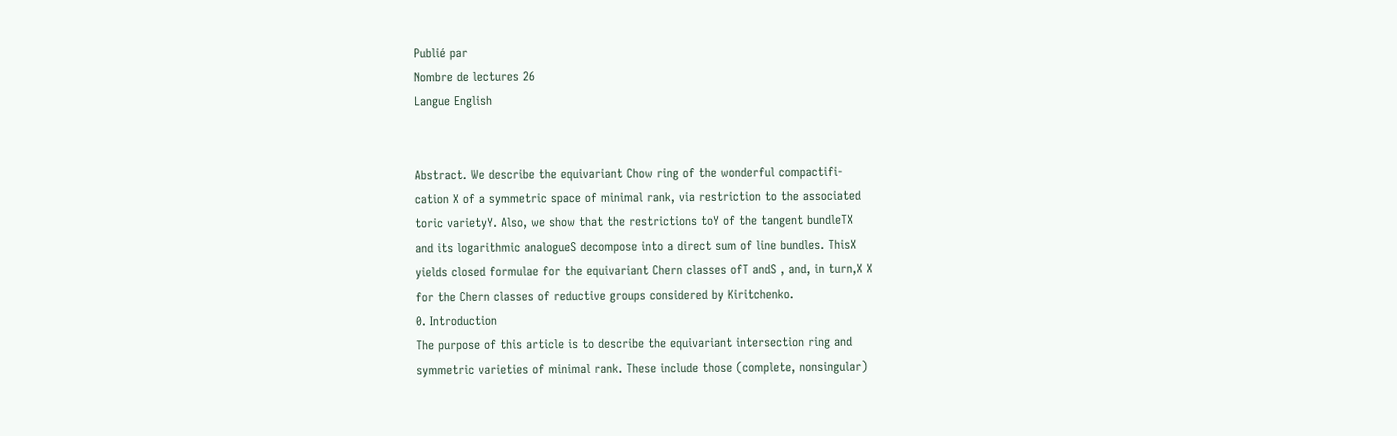Publié par
Nombre de lectures 26
Langue English


Abstract. We describe the equivariant Chow ring of the wonderful compactifi-
cation X of a symmetric space of minimal rank, via restriction to the associated
toric varietyY. Also, we show that the restrictions toY of the tangent bundleTX
and its logarithmic analogueS decompose into a direct sum of line bundles. ThisX
yields closed formulae for the equivariant Chern classes ofT andS , and, in turn,X X
for the Chern classes of reductive groups considered by Kiritchenko.
0. Introduction
The purpose of this article is to describe the equivariant intersection ring and
symmetric varieties of minimal rank. These include those (complete, nonsingular)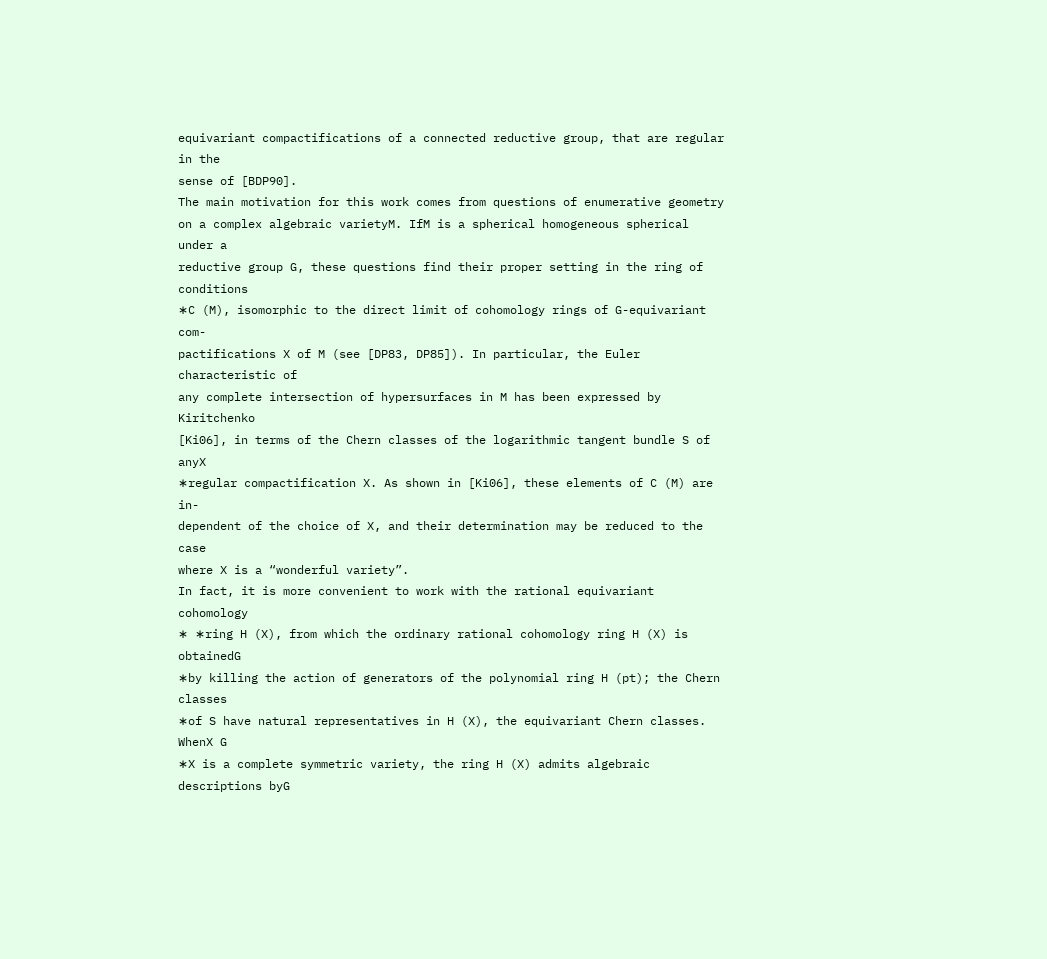equivariant compactifications of a connected reductive group, that are regular in the
sense of [BDP90].
The main motivation for this work comes from questions of enumerative geometry
on a complex algebraic varietyM. IfM is a spherical homogeneous spherical under a
reductive group G, these questions find their proper setting in the ring of conditions
∗C (M), isomorphic to the direct limit of cohomology rings of G-equivariant com-
pactifications X of M (see [DP83, DP85]). In particular, the Euler characteristic of
any complete intersection of hypersurfaces in M has been expressed by Kiritchenko
[Ki06], in terms of the Chern classes of the logarithmic tangent bundle S of anyX
∗regular compactification X. As shown in [Ki06], these elements of C (M) are in-
dependent of the choice of X, and their determination may be reduced to the case
where X is a “wonderful variety”.
In fact, it is more convenient to work with the rational equivariant cohomology
∗ ∗ring H (X), from which the ordinary rational cohomology ring H (X) is obtainedG
∗by killing the action of generators of the polynomial ring H (pt); the Chern classes
∗of S have natural representatives in H (X), the equivariant Chern classes. WhenX G
∗X is a complete symmetric variety, the ring H (X) admits algebraic descriptions byG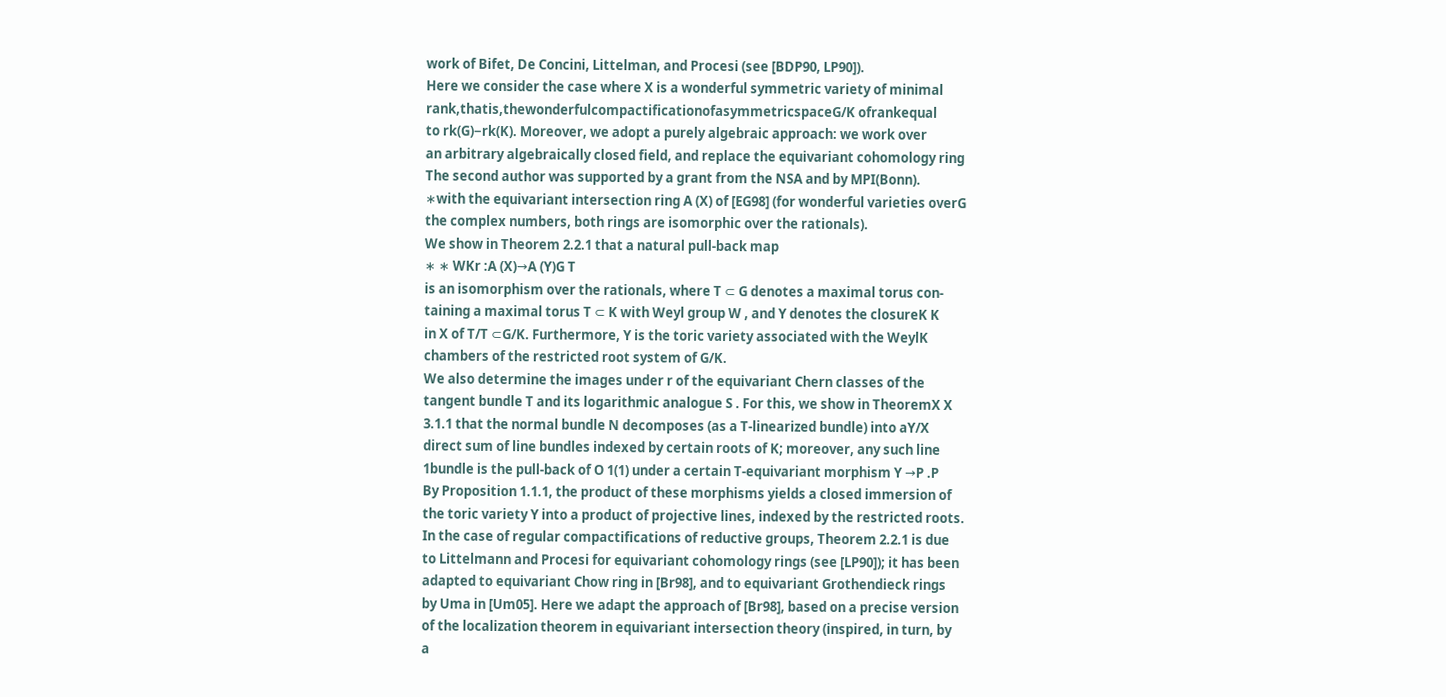work of Bifet, De Concini, Littelman, and Procesi (see [BDP90, LP90]).
Here we consider the case where X is a wonderful symmetric variety of minimal
rank,thatis,thewonderfulcompactificationofasymmetricspaceG/K ofrankequal
to rk(G)−rk(K). Moreover, we adopt a purely algebraic approach: we work over
an arbitrary algebraically closed field, and replace the equivariant cohomology ring
The second author was supported by a grant from the NSA and by MPI(Bonn).
∗with the equivariant intersection ring A (X) of [EG98] (for wonderful varieties overG
the complex numbers, both rings are isomorphic over the rationals).
We show in Theorem 2.2.1 that a natural pull-back map
∗ ∗ WKr :A (X)→A (Y)G T
is an isomorphism over the rationals, where T ⊂ G denotes a maximal torus con-
taining a maximal torus T ⊂ K with Weyl group W , and Y denotes the closureK K
in X of T/T ⊂G/K. Furthermore, Y is the toric variety associated with the WeylK
chambers of the restricted root system of G/K.
We also determine the images under r of the equivariant Chern classes of the
tangent bundle T and its logarithmic analogue S . For this, we show in TheoremX X
3.1.1 that the normal bundle N decomposes (as a T-linearized bundle) into aY/X
direct sum of line bundles indexed by certain roots of K; moreover, any such line
1bundle is the pull-back of O 1(1) under a certain T-equivariant morphism Y →P .P
By Proposition 1.1.1, the product of these morphisms yields a closed immersion of
the toric variety Y into a product of projective lines, indexed by the restricted roots.
In the case of regular compactifications of reductive groups, Theorem 2.2.1 is due
to Littelmann and Procesi for equivariant cohomology rings (see [LP90]); it has been
adapted to equivariant Chow ring in [Br98], and to equivariant Grothendieck rings
by Uma in [Um05]. Here we adapt the approach of [Br98], based on a precise version
of the localization theorem in equivariant intersection theory (inspired, in turn, by
a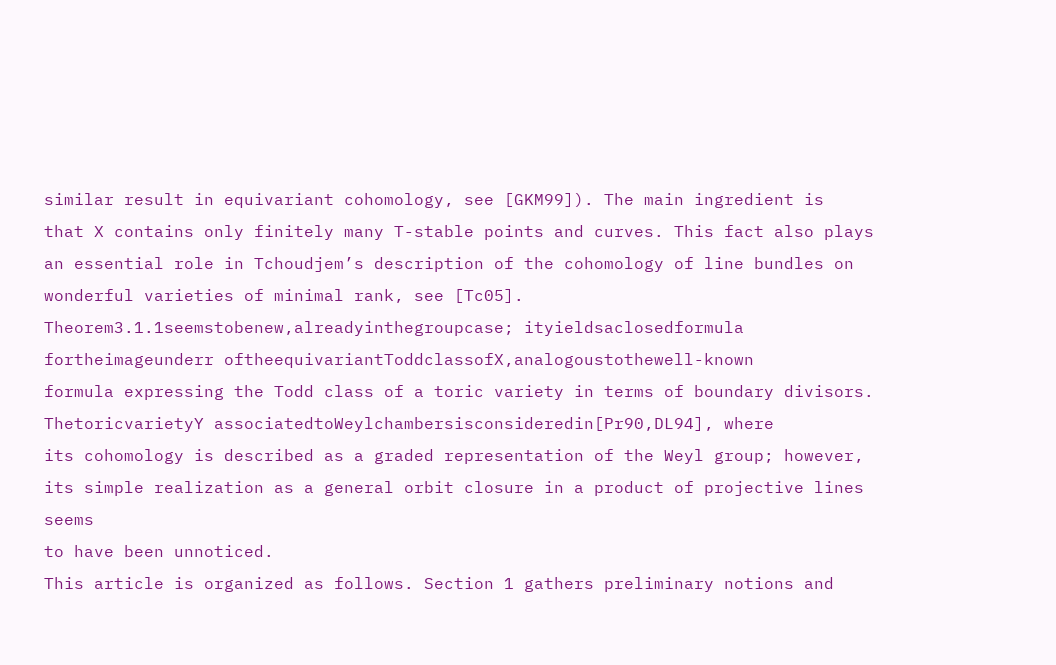similar result in equivariant cohomology, see [GKM99]). The main ingredient is
that X contains only finitely many T-stable points and curves. This fact also plays
an essential role in Tchoudjem’s description of the cohomology of line bundles on
wonderful varieties of minimal rank, see [Tc05].
Theorem3.1.1seemstobenew,alreadyinthegroupcase; ityieldsaclosedformula
fortheimageunderr oftheequivariantToddclassofX,analogoustothewell-known
formula expressing the Todd class of a toric variety in terms of boundary divisors.
ThetoricvarietyY associatedtoWeylchambersisconsideredin[Pr90,DL94], where
its cohomology is described as a graded representation of the Weyl group; however,
its simple realization as a general orbit closure in a product of projective lines seems
to have been unnoticed.
This article is organized as follows. Section 1 gathers preliminary notions and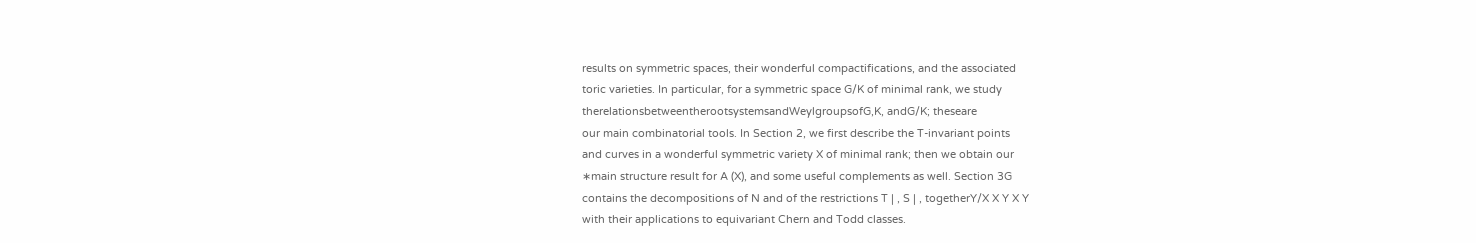results on symmetric spaces, their wonderful compactifications, and the associated
toric varieties. In particular, for a symmetric space G/K of minimal rank, we study
therelationsbetweentherootsystemsandWeylgroupsofG,K, andG/K; theseare
our main combinatorial tools. In Section 2, we first describe the T-invariant points
and curves in a wonderful symmetric variety X of minimal rank; then we obtain our
∗main structure result for A (X), and some useful complements as well. Section 3G
contains the decompositions of N and of the restrictions T | , S | , togetherY/X X Y X Y
with their applications to equivariant Chern and Todd classes.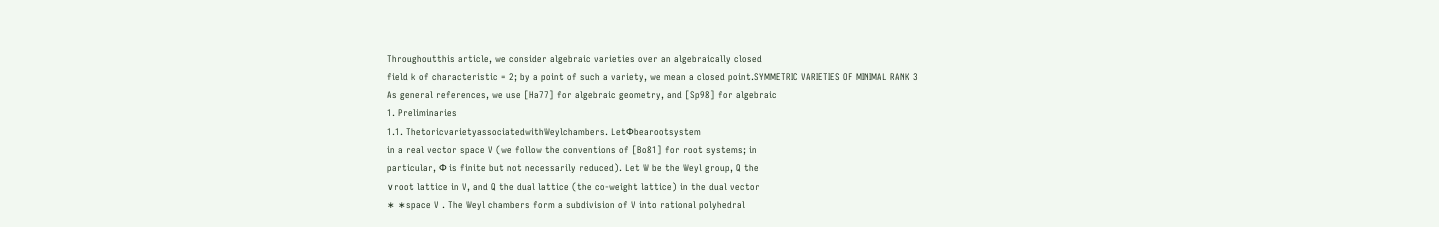Throughoutthis article, we consider algebraic varieties over an algebraically closed
field k of characteristic = 2; by a point of such a variety, we mean a closed point.SYMMETRIC VARIETIES OF MINIMAL RANK 3
As general references, we use [Ha77] for algebraic geometry, and [Sp98] for algebraic
1. Preliminaries
1.1. ThetoricvarietyassociatedwithWeylchambers. LetΦbearootsystem
in a real vector space V (we follow the conventions of [Bo81] for root systems; in
particular, Φ is finite but not necessarily reduced). Let W be the Weyl group, Q the
∨root lattice in V, and Q the dual lattice (the co-weight lattice) in the dual vector
∗ ∗space V . The Weyl chambers form a subdivision of V into rational polyhedral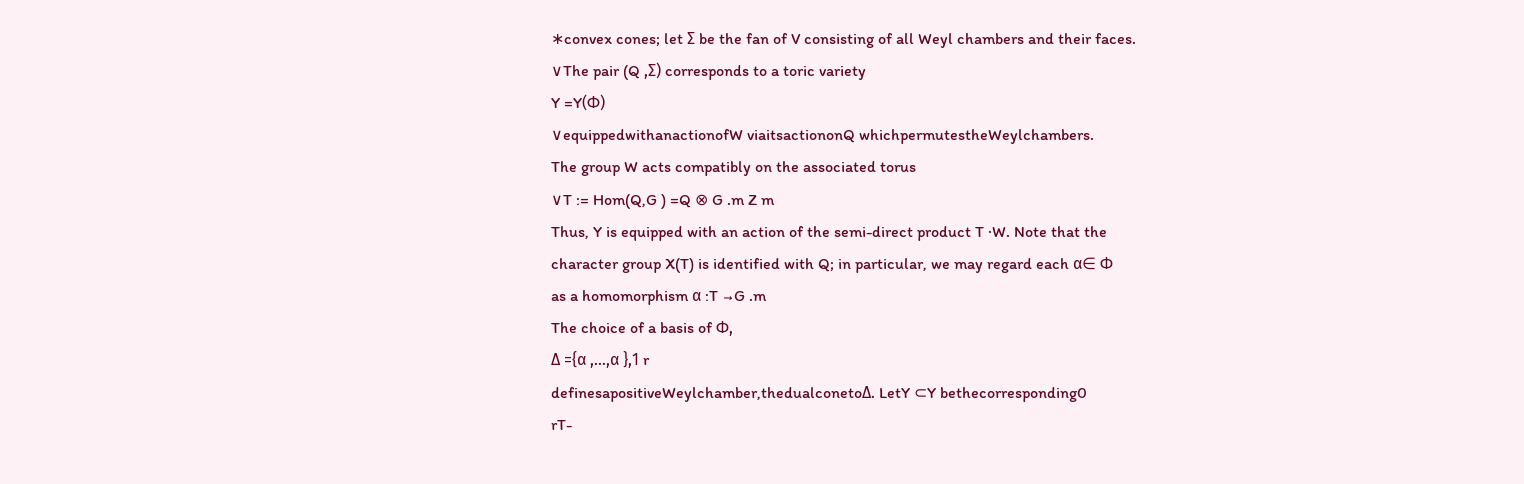∗convex cones; let Σ be the fan of V consisting of all Weyl chambers and their faces.
∨The pair (Q ,Σ) corresponds to a toric variety
Y =Y(Φ)
∨equippedwithanactionofW viaitsactiononQ whichpermutestheWeylchambers.
The group W acts compatibly on the associated torus
∨T := Hom(Q,G ) =Q ⊗ G .m Z m
Thus, Y is equipped with an action of the semi-direct product T ·W. Note that the
character group X(T) is identified with Q; in particular, we may regard each α∈ Φ
as a homomorphism α :T →G .m
The choice of a basis of Φ,
Δ ={α ,...,α },1 r
definesapositiveWeylchamber,thedualconetoΔ. LetY ⊂Y bethecorresponding0
rT-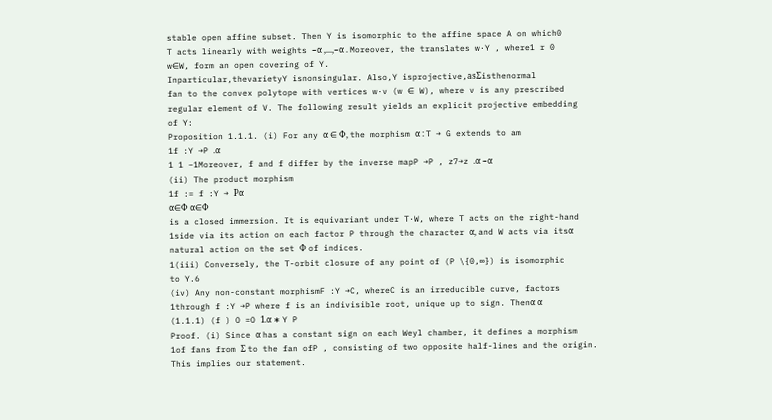stable open affine subset. Then Y is isomorphic to the affine space A on which0
T acts linearly with weights −α ,...,−α . Moreover, the translates w·Y , where1 r 0
w∈W, form an open covering of Y.
Inparticular,thevarietyY isnonsingular. Also,Y isprojective,asΣisthenormal
fan to the convex polytope with vertices w·v (w ∈ W), where v is any prescribed
regular element of V. The following result yields an explicit projective embedding
of Y:
Proposition 1.1.1. (i) For any α ∈ Φ, the morphism α : T → G extends to am
1f :Y →P .α
1 1 −1Moreover, f and f differ by the inverse mapP →P , z7→z .α −α
(ii) The product morphism
1f := f :Y → Pα
α∈Φ α∈Φ
is a closed immersion. It is equivariant under T·W, where T acts on the right-hand
1side via its action on each factor P through the character α, and W acts via itsα
natural action on the set Φ of indices.
1(iii) Conversely, the T-orbit closure of any point of (P \{0,∞}) is isomorphic
to Y.6
(iv) Any non-constant morphismF :Y →C, whereC is an irreducible curve, factors
1through f :Y →P where f is an indivisible root, unique up to sign. Thenα α
(1.1.1) (f ) O =O 1.α ∗ Y P
Proof. (i) Since α has a constant sign on each Weyl chamber, it defines a morphism
1of fans from Σ to the fan ofP , consisting of two opposite half-lines and the origin.
This implies our statement.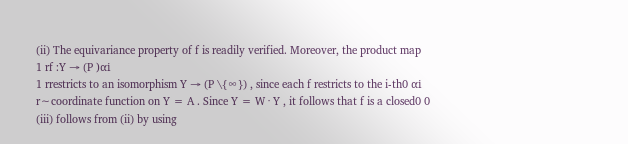(ii) The equivariance property of f is readily verified. Moreover, the product map
1 rf :Y → (P )αi
1 rrestricts to an isomorphism Y → (P \{∞}) , since each f restricts to the i-th0 αi
r∼coordinate function on Y = A . Since Y = W · Y , it follows that f is a closed0 0
(iii) follows from (ii) by using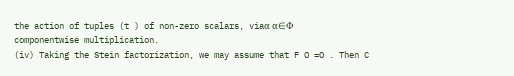the action of tuples (t ) of non-zero scalars, viaα α∈Φ
componentwise multiplication.
(iv) Taking the Stein factorization, we may assume that F O =O . Then C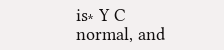is∗ Y C
normal, and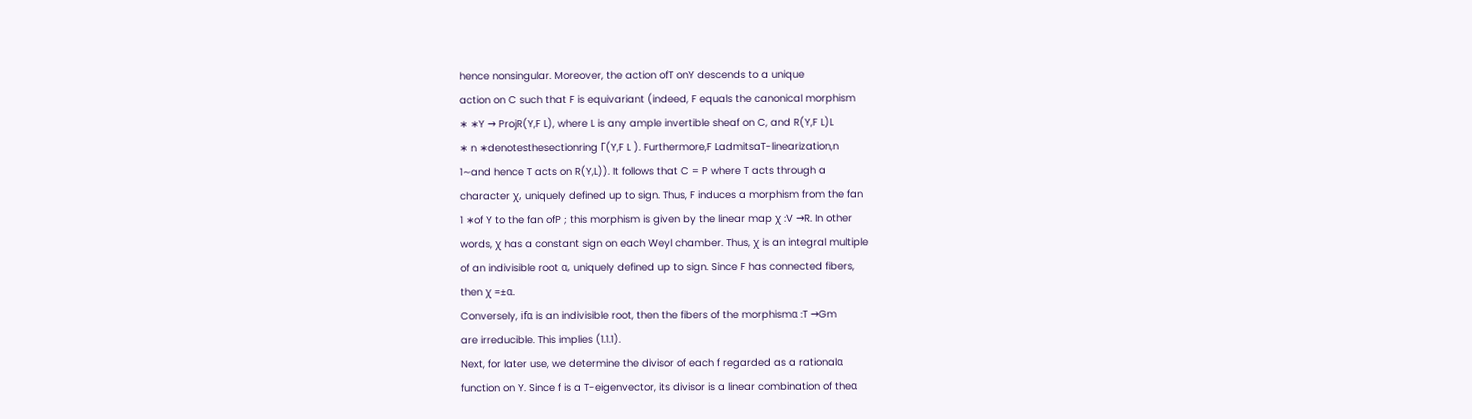hence nonsingular. Moreover, the action ofT onY descends to a unique
action on C such that F is equivariant (indeed, F equals the canonical morphism
∗ ∗Y → ProjR(Y,F L), where L is any ample invertible sheaf on C, and R(Y,F L)L
∗ n ∗denotesthesectionring Γ(Y,F L ). Furthermore,F LadmitsaT-linearization,n
1∼and hence T acts on R(Y,L)). It follows that C = P where T acts through a
character χ, uniquely defined up to sign. Thus, F induces a morphism from the fan
1 ∗of Y to the fan ofP ; this morphism is given by the linear map χ :V →R. In other
words, χ has a constant sign on each Weyl chamber. Thus, χ is an integral multiple
of an indivisible root α, uniquely defined up to sign. Since F has connected fibers,
then χ =±α.
Conversely, ifα is an indivisible root, then the fibers of the morphismα :T →Gm
are irreducible. This implies (1.1.1).
Next, for later use, we determine the divisor of each f regarded as a rationalα
function on Y. Since f is a T-eigenvector, its divisor is a linear combination of theα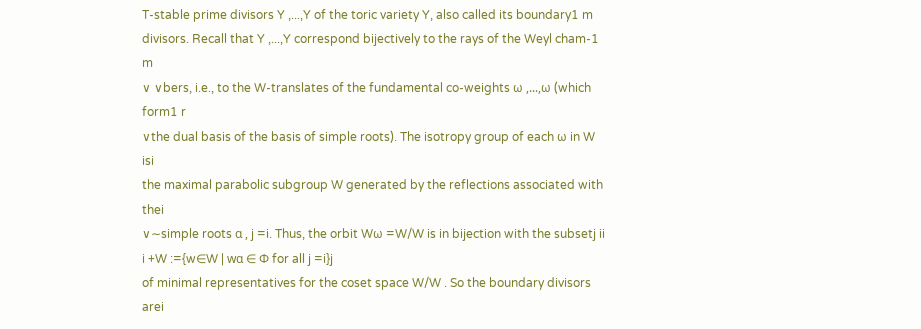T-stable prime divisors Y ,...,Y of the toric variety Y, also called its boundary1 m
divisors. Recall that Y ,...,Y correspond bijectively to the rays of the Weyl cham-1 m
∨ ∨bers, i.e., to the W-translates of the fundamental co-weights ω ,...,ω (which form1 r
∨the dual basis of the basis of simple roots). The isotropy group of each ω in W isi
the maximal parabolic subgroup W generated by the reflections associated with thei
∨∼simple roots α , j =i. Thus, the orbit Wω =W/W is in bijection with the subsetj ii
i +W :={w∈W | wα ∈ Φ for all j =i}j
of minimal representatives for the coset space W/W . So the boundary divisors arei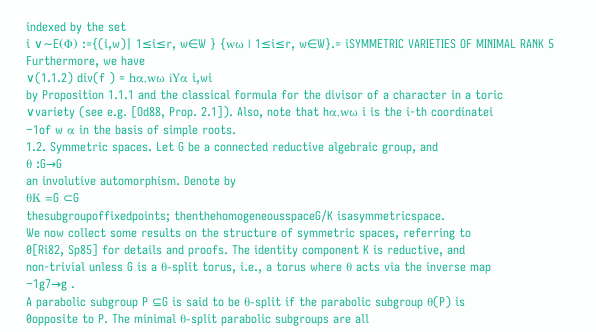indexed by the set
i ∨∼E(Φ) :={(i,w)| 1≤i≤r, w∈W } {wω | 1≤i≤r, w∈W}.= iSYMMETRIC VARIETIES OF MINIMAL RANK 5
Furthermore, we have
∨(1.1.2) div(f ) = hα,wω iYα i,wi
by Proposition 1.1.1 and the classical formula for the divisor of a character in a toric
∨variety (see e.g. [Od88, Prop. 2.1]). Also, note that hα,wω i is the i-th coordinatei
−1of w α in the basis of simple roots.
1.2. Symmetric spaces. Let G be a connected reductive algebraic group, and
θ :G→G
an involutive automorphism. Denote by
θK =G ⊂G
thesubgroupoffixedpoints; thenthehomogeneousspaceG/K isasymmetricspace.
We now collect some results on the structure of symmetric spaces, referring to
0[Ri82, Sp85] for details and proofs. The identity component K is reductive, and
non-trivial unless G is a θ-split torus, i.e., a torus where θ acts via the inverse map
−1g7→g .
A parabolic subgroup P ⊆G is said to be θ-split if the parabolic subgroup θ(P) is
0opposite to P. The minimal θ-split parabolic subgroups are all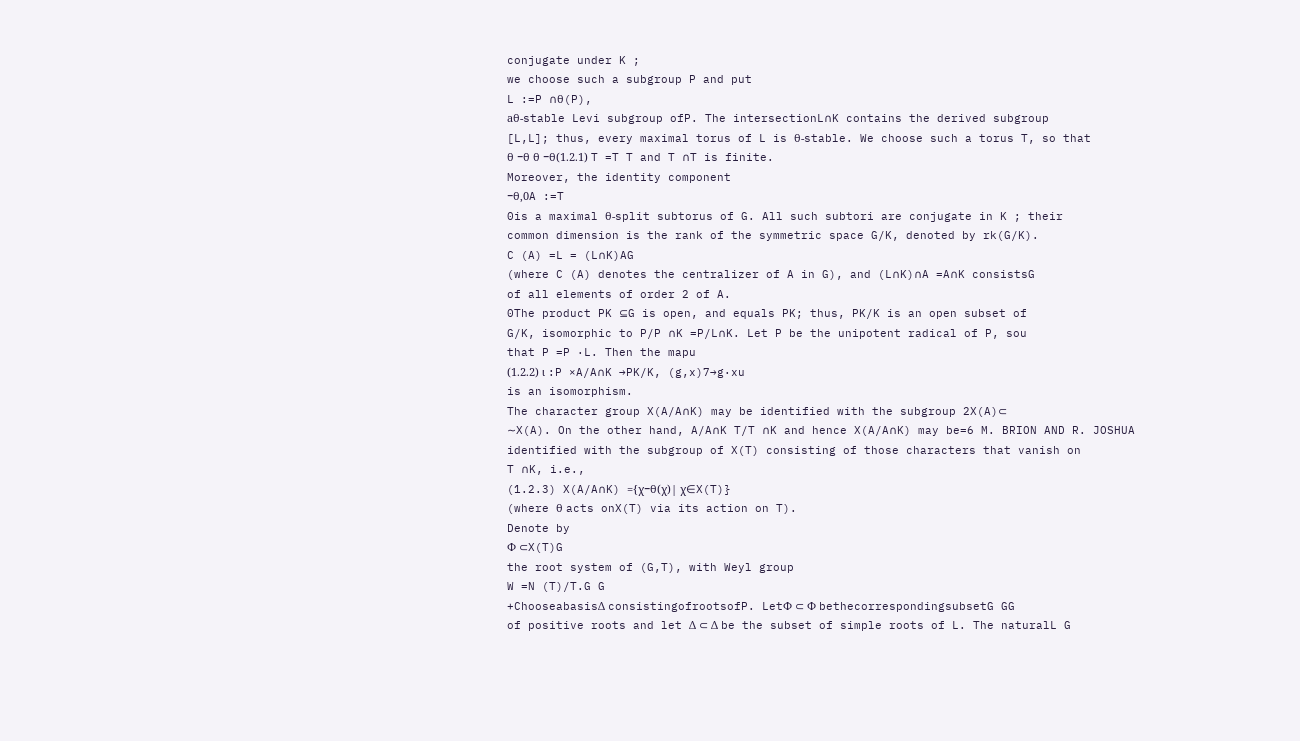conjugate under K ;
we choose such a subgroup P and put
L :=P ∩θ(P),
aθ-stable Levi subgroup ofP. The intersectionL∩K contains the derived subgroup
[L,L]; thus, every maximal torus of L is θ-stable. We choose such a torus T, so that
θ −θ θ −θ(1.2.1) T =T T and T ∩T is finite.
Moreover, the identity component
−θ,0A :=T
0is a maximal θ-split subtorus of G. All such subtori are conjugate in K ; their
common dimension is the rank of the symmetric space G/K, denoted by rk(G/K).
C (A) =L = (L∩K)AG
(where C (A) denotes the centralizer of A in G), and (L∩K)∩A =A∩K consistsG
of all elements of order 2 of A.
0The product PK ⊆G is open, and equals PK; thus, PK/K is an open subset of
G/K, isomorphic to P/P ∩K =P/L∩K. Let P be the unipotent radical of P, sou
that P =P ·L. Then the mapu
(1.2.2) ι :P ×A/A∩K →PK/K, (g,x)7→g·xu
is an isomorphism.
The character group X(A/A∩K) may be identified with the subgroup 2X(A)⊂
∼X(A). On the other hand, A/A∩K T/T ∩K and hence X(A/A∩K) may be=6 M. BRION AND R. JOSHUA
identified with the subgroup of X(T) consisting of those characters that vanish on
T ∩K, i.e.,
(1.2.3) X(A/A∩K) ={χ−θ(χ)| χ∈X(T)}
(where θ acts onX(T) via its action on T).
Denote by
Φ ⊂X(T)G
the root system of (G,T), with Weyl group
W =N (T)/T.G G
+ChooseabasisΔ consistingofrootsofP. LetΦ ⊂ Φ bethecorrespondingsubsetG GG
of positive roots and let Δ ⊂ Δ be the subset of simple roots of L. The naturalL G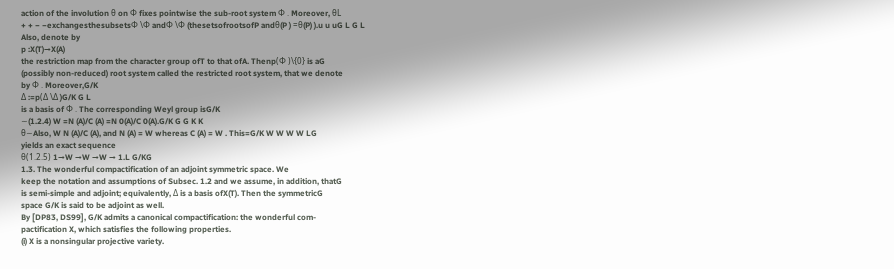action of the involution θ on Φ fixes pointwise the sub-root system Φ . Moreover, θL
+ + − −exchangesthesubsetsΦ \Φ andΦ \Φ (thesetsofrootsofP andθ(P ) =θ(P) ).u u uG L G L
Also, denote by
p :X(T)→X(A)
the restriction map from the character group ofT to that ofA. Thenp(Φ )\{0} is aG
(possibly non-reduced) root system called the restricted root system, that we denote
by Φ . Moreover,G/K
Δ :=p(Δ \Δ )G/K G L
is a basis of Φ . The corresponding Weyl group isG/K
∼(1.2.4) W =N (A)/C (A) =N 0(A)/C 0(A).G/K G G K K
θ∼Also, W N (A)/C (A), and N (A) = W whereas C (A) = W . This=G/K W W W W LG
yields an exact sequence
θ(1.2.5) 1→W →W →W → 1.L G/KG
1.3. The wonderful compactification of an adjoint symmetric space. We
keep the notation and assumptions of Subsec. 1.2 and we assume, in addition, thatG
is semi-simple and adjoint; equivalently, Δ is a basis ofX(T). Then the symmetricG
space G/K is said to be adjoint as well.
By [DP83, DS99], G/K admits a canonical compactification: the wonderful com-
pactification X, which satisfies the following properties.
(i) X is a nonsingular projective variety.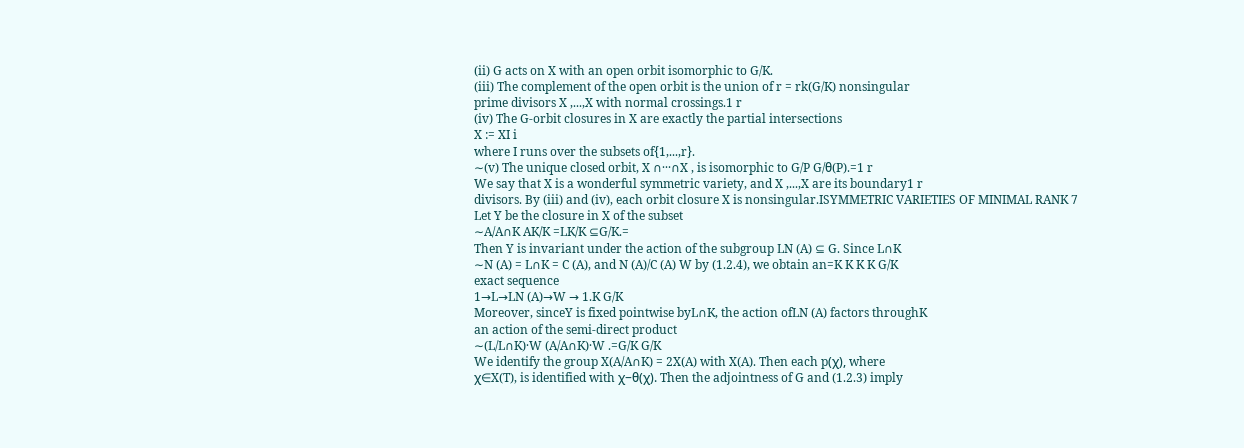(ii) G acts on X with an open orbit isomorphic to G/K.
(iii) The complement of the open orbit is the union of r = rk(G/K) nonsingular
prime divisors X ,...,X with normal crossings.1 r
(iv) The G-orbit closures in X are exactly the partial intersections
X := XI i
where I runs over the subsets of{1,...,r}.
∼(v) The unique closed orbit, X ∩···∩X , is isomorphic to G/P G/θ(P).=1 r
We say that X is a wonderful symmetric variety, and X ,...,X are its boundary1 r
divisors. By (iii) and (iv), each orbit closure X is nonsingular.ISYMMETRIC VARIETIES OF MINIMAL RANK 7
Let Y be the closure in X of the subset
∼A/A∩K AK/K =LK/K ⊆G/K.=
Then Y is invariant under the action of the subgroup LN (A) ⊆ G. Since L∩K
∼N (A) = L∩K = C (A), and N (A)/C (A) W by (1.2.4), we obtain an=K K K K G/K
exact sequence
1→L→LN (A)→W → 1.K G/K
Moreover, sinceY is fixed pointwise byL∩K, the action ofLN (A) factors throughK
an action of the semi-direct product
∼(L/L∩K)·W (A/A∩K)·W .=G/K G/K
We identify the group X(A/A∩K) = 2X(A) with X(A). Then each p(χ), where
χ∈X(T), is identified with χ−θ(χ). Then the adjointness of G and (1.2.3) imply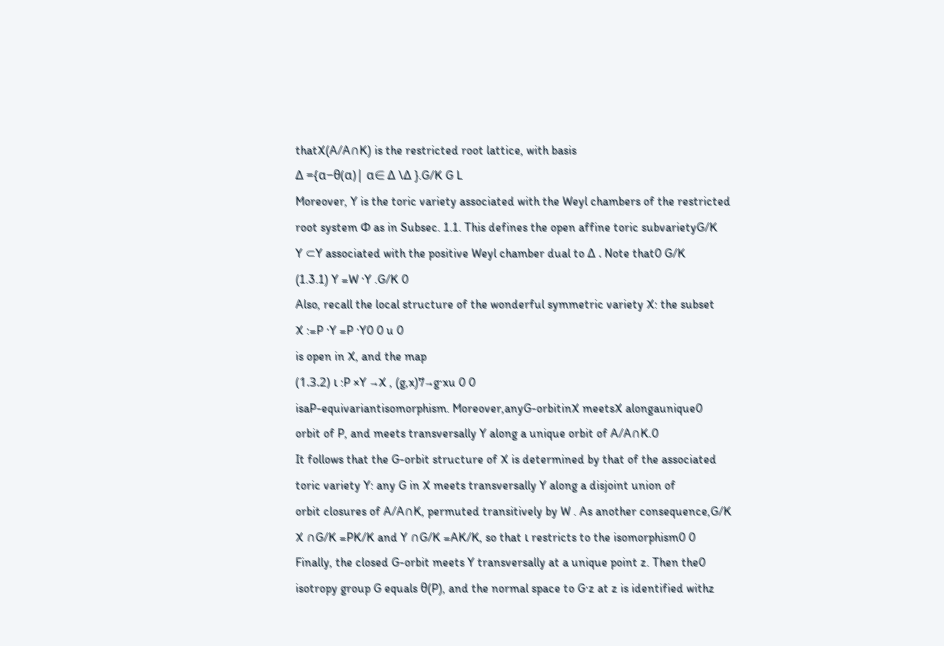thatX(A/A∩K) is the restricted root lattice, with basis
Δ ={α−θ(α)| α∈ Δ \Δ }.G/K G L
Moreover, Y is the toric variety associated with the Weyl chambers of the restricted
root system Φ as in Subsec. 1.1. This defines the open affine toric subvarietyG/K
Y ⊂Y associated with the positive Weyl chamber dual to Δ . Note that0 G/K
(1.3.1) Y =W ·Y .G/K 0
Also, recall the local structure of the wonderful symmetric variety X: the subset
X :=P ·Y =P ·Y0 0 u 0
is open in X, and the map
(1.3.2) ι :P ×Y →X , (g,x)7→g·xu 0 0
isaP-equivariantisomorphism. Moreover,anyG-orbitinX meetsX alongaunique0
orbit of P, and meets transversally Y along a unique orbit of A/A∩K.0
It follows that the G-orbit structure of X is determined by that of the associated
toric variety Y: any G in X meets transversally Y along a disjoint union of
orbit closures of A/A∩K, permuted transitively by W . As another consequence,G/K
X ∩G/K =PK/K and Y ∩G/K =AK/K, so that ι restricts to the isomorphism0 0
Finally, the closed G-orbit meets Y transversally at a unique point z. Then the0
isotropy group G equals θ(P), and the normal space to G·z at z is identified withz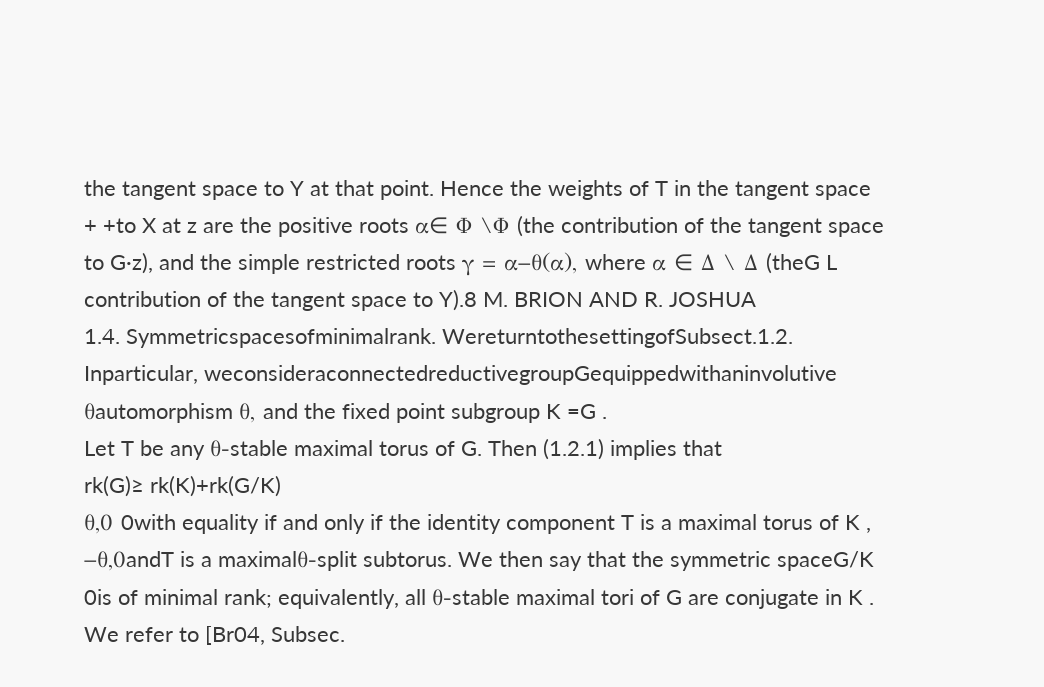the tangent space to Y at that point. Hence the weights of T in the tangent space
+ +to X at z are the positive roots α∈ Φ \Φ (the contribution of the tangent space
to G·z), and the simple restricted roots γ = α−θ(α), where α ∈ Δ \ Δ (theG L
contribution of the tangent space to Y).8 M. BRION AND R. JOSHUA
1.4. Symmetricspacesofminimalrank. WereturntothesettingofSubsect.1.2.
Inparticular, weconsideraconnectedreductivegroupGequippedwithaninvolutive
θautomorphism θ, and the fixed point subgroup K =G .
Let T be any θ-stable maximal torus of G. Then (1.2.1) implies that
rk(G)≥ rk(K)+rk(G/K)
θ,0 0with equality if and only if the identity component T is a maximal torus of K ,
−θ,0andT is a maximalθ-split subtorus. We then say that the symmetric spaceG/K
0is of minimal rank; equivalently, all θ-stable maximal tori of G are conjugate in K .
We refer to [Br04, Subsec.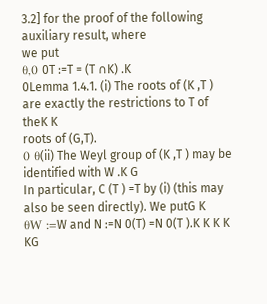3.2] for the proof of the following auxiliary result, where
we put
θ,0 0T :=T = (T ∩K) .K
0Lemma 1.4.1. (i) The roots of (K ,T ) are exactly the restrictions to T of theK K
roots of (G,T).
0 θ(ii) The Weyl group of (K ,T ) may be identified with W .K G
In particular, C (T ) =T by (i) (this may also be seen directly). We putG K
θW :=W and N :=N 0(T) =N 0(T ).K K K K KG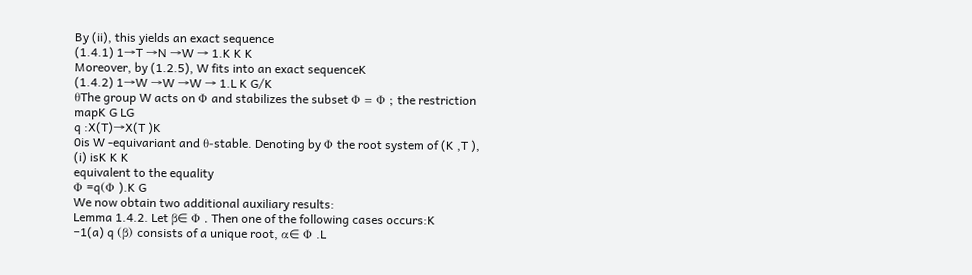By (ii), this yields an exact sequence
(1.4.1) 1→T →N →W → 1.K K K
Moreover, by (1.2.5), W fits into an exact sequenceK
(1.4.2) 1→W →W →W → 1.L K G/K
θThe group W acts on Φ and stabilizes the subset Φ = Φ ; the restriction mapK G LG
q :X(T)→X(T )K
0is W -equivariant and θ-stable. Denoting by Φ the root system of (K ,T ), (i) isK K K
equivalent to the equality
Φ =q(Φ ).K G
We now obtain two additional auxiliary results:
Lemma 1.4.2. Let β∈ Φ . Then one of the following cases occurs:K
−1(a) q (β) consists of a unique root, α∈ Φ .L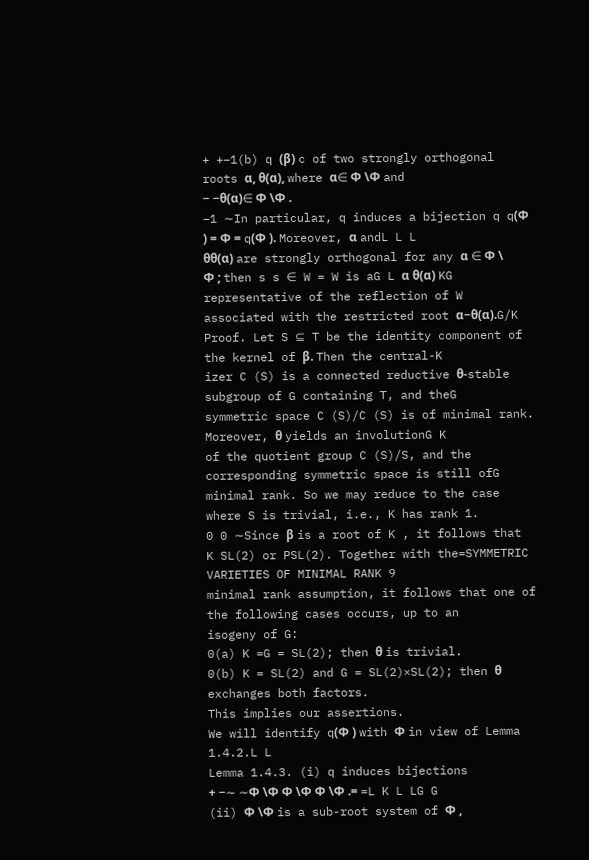+ +−1(b) q (β) c of two strongly orthogonal roots α, θ(α), where α∈ Φ \Φ and
− −θ(α)∈ Φ \Φ .
−1 ∼In particular, q induces a bijection q q(Φ ) = Φ = q(Φ ). Moreover, α andL L L
θθ(α) are strongly orthogonal for any α ∈ Φ \ Φ ; then s s ∈ W = W is aG L α θ(α) KG
representative of the reflection of W associated with the restricted root α−θ(α).G/K
Proof. Let S ⊆ T be the identity component of the kernel of β. Then the central-K
izer C (S) is a connected reductive θ-stable subgroup of G containing T, and theG
symmetric space C (S)/C (S) is of minimal rank. Moreover, θ yields an involutionG K
of the quotient group C (S)/S, and the corresponding symmetric space is still ofG
minimal rank. So we may reduce to the case where S is trivial, i.e., K has rank 1.
0 0 ∼Since β is a root of K , it follows that K SL(2) or PSL(2). Together with the=SYMMETRIC VARIETIES OF MINIMAL RANK 9
minimal rank assumption, it follows that one of the following cases occurs, up to an
isogeny of G:
0(a) K =G = SL(2); then θ is trivial.
0(b) K = SL(2) and G = SL(2)×SL(2); then θ exchanges both factors.
This implies our assertions.
We will identify q(Φ ) with Φ in view of Lemma 1.4.2.L L
Lemma 1.4.3. (i) q induces bijections
+ −∼ ∼Φ \Φ Φ \Φ Φ \Φ .= =L K L LG G
(ii) Φ \Φ is a sub-root system of Φ ,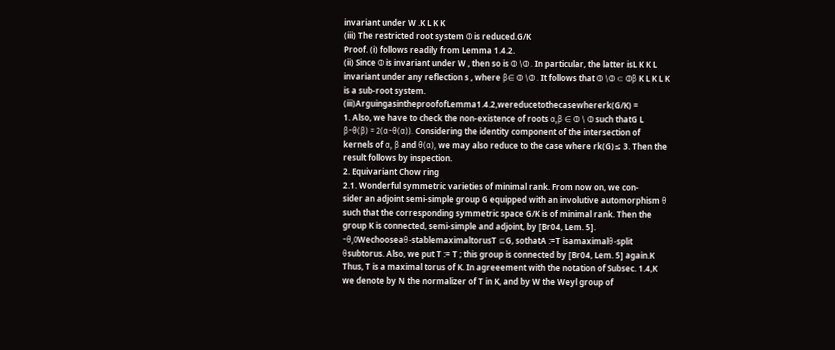invariant under W .K L K K
(iii) The restricted root system Φ is reduced.G/K
Proof. (i) follows readily from Lemma 1.4.2.
(ii) Since Φ is invariant under W , then so is Φ \Φ . In particular, the latter isL K K L
invariant under any reflection s , where β∈ Φ \Φ . It follows that Φ \Φ ⊂ Φβ K L K L K
is a sub-root system.
(iii)ArguingasintheproofofLemma1.4.2,wereducetothecasewhererk(G/K) =
1. Also, we have to check the non-existence of roots α,β ∈ Φ \ Φ such thatG L
β−θ(β) = 2(α−θ(α)). Considering the identity component of the intersection of
kernels of α, β and θ(α), we may also reduce to the case where rk(G)≤ 3. Then the
result follows by inspection.
2. Equivariant Chow ring
2.1. Wonderful symmetric varieties of minimal rank. From now on, we con-
sider an adjoint semi-simple group G equipped with an involutive automorphism θ
such that the corresponding symmetric space G/K is of minimal rank. Then the
group K is connected, semi-simple and adjoint, by [Br04, Lem. 5].
−θ,0Wechooseaθ-stablemaximaltorusT ⊆G, sothatA :=T isamaximalθ-split
θsubtorus. Also, we put T := T ; this group is connected by [Br04, Lem. 5] again.K
Thus, T is a maximal torus of K. In agreeement with the notation of Subsec. 1.4,K
we denote by N the normalizer of T in K, and by W the Weyl group of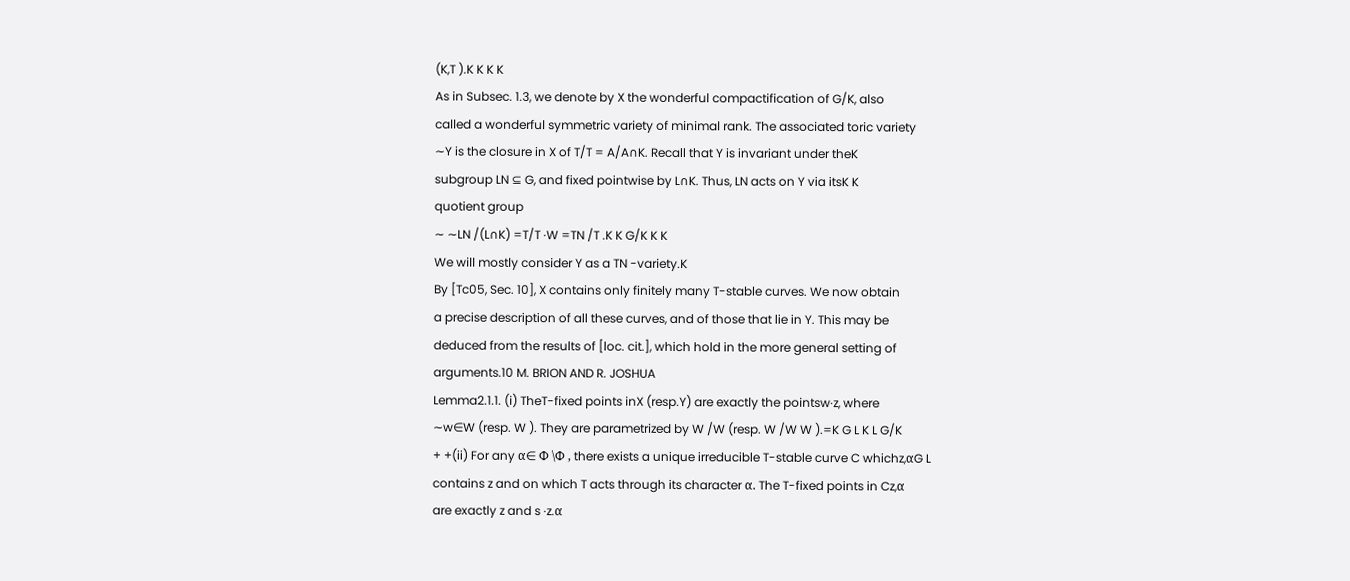(K,T ).K K K K
As in Subsec. 1.3, we denote by X the wonderful compactification of G/K, also
called a wonderful symmetric variety of minimal rank. The associated toric variety
∼Y is the closure in X of T/T = A/A∩K. Recall that Y is invariant under theK
subgroup LN ⊆ G, and fixed pointwise by L∩K. Thus, LN acts on Y via itsK K
quotient group
∼ ∼LN /(L∩K) =T/T ·W =TN /T .K K G/K K K
We will mostly consider Y as a TN -variety.K
By [Tc05, Sec. 10], X contains only finitely many T-stable curves. We now obtain
a precise description of all these curves, and of those that lie in Y. This may be
deduced from the results of [loc. cit.], which hold in the more general setting of
arguments.10 M. BRION AND R. JOSHUA
Lemma2.1.1. (i) TheT-fixed points inX (resp.Y) are exactly the pointsw·z, where
∼w∈W (resp. W ). They are parametrized by W /W (resp. W /W W ).=K G L K L G/K
+ +(ii) For any α∈ Φ \Φ , there exists a unique irreducible T-stable curve C whichz,αG L
contains z and on which T acts through its character α. The T-fixed points in Cz,α
are exactly z and s ·z.α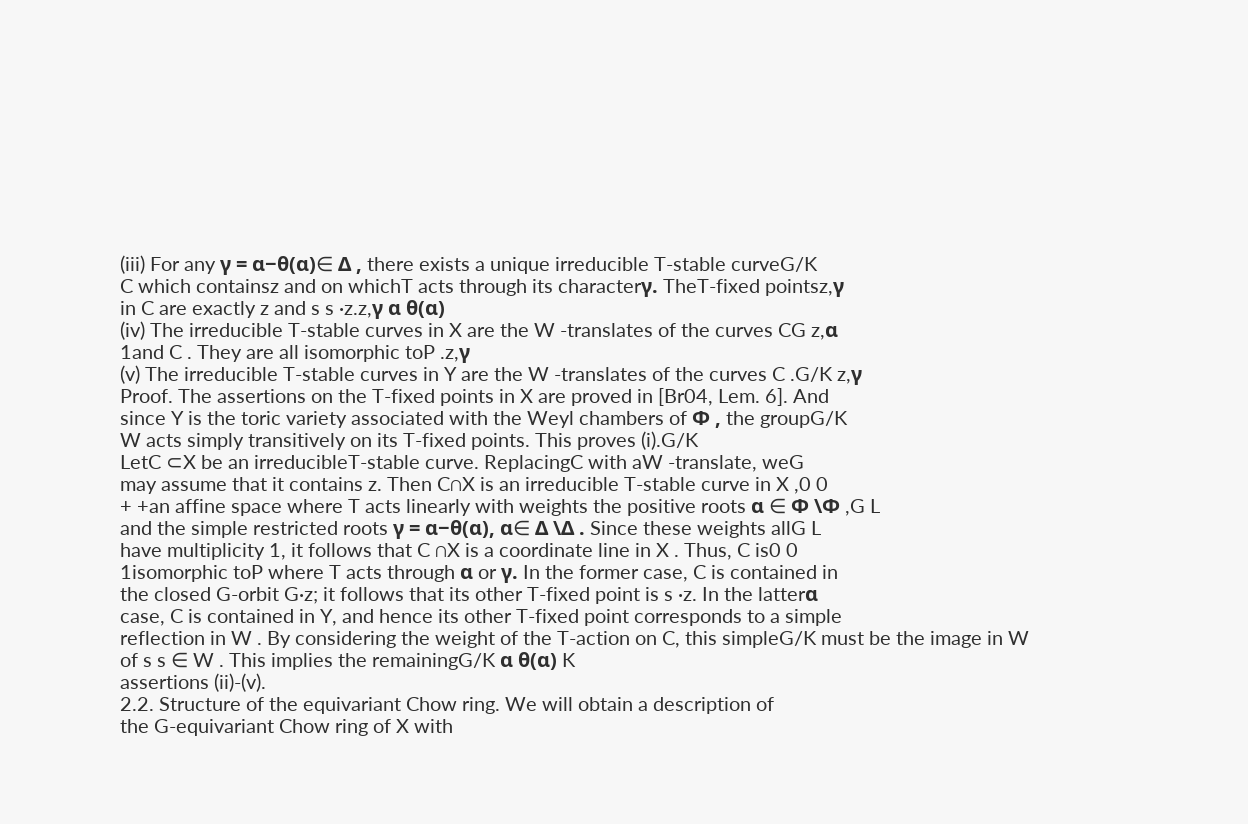(iii) For any γ = α−θ(α)∈ Δ , there exists a unique irreducible T-stable curveG/K
C which containsz and on whichT acts through its characterγ. TheT-fixed pointsz,γ
in C are exactly z and s s ·z.z,γ α θ(α)
(iv) The irreducible T-stable curves in X are the W -translates of the curves CG z,α
1and C . They are all isomorphic toP .z,γ
(v) The irreducible T-stable curves in Y are the W -translates of the curves C .G/K z,γ
Proof. The assertions on the T-fixed points in X are proved in [Br04, Lem. 6]. And
since Y is the toric variety associated with the Weyl chambers of Φ , the groupG/K
W acts simply transitively on its T-fixed points. This proves (i).G/K
LetC ⊂X be an irreducibleT-stable curve. ReplacingC with aW -translate, weG
may assume that it contains z. Then C∩X is an irreducible T-stable curve in X ,0 0
+ +an affine space where T acts linearly with weights the positive roots α ∈ Φ \Φ ,G L
and the simple restricted roots γ = α−θ(α), α∈ Δ \Δ . Since these weights allG L
have multiplicity 1, it follows that C ∩X is a coordinate line in X . Thus, C is0 0
1isomorphic toP where T acts through α or γ. In the former case, C is contained in
the closed G-orbit G·z; it follows that its other T-fixed point is s ·z. In the latterα
case, C is contained in Y, and hence its other T-fixed point corresponds to a simple
reflection in W . By considering the weight of the T-action on C, this simpleG/K must be the image in W of s s ∈ W . This implies the remainingG/K α θ(α) K
assertions (ii)-(v).
2.2. Structure of the equivariant Chow ring. We will obtain a description of
the G-equivariant Chow ring of X with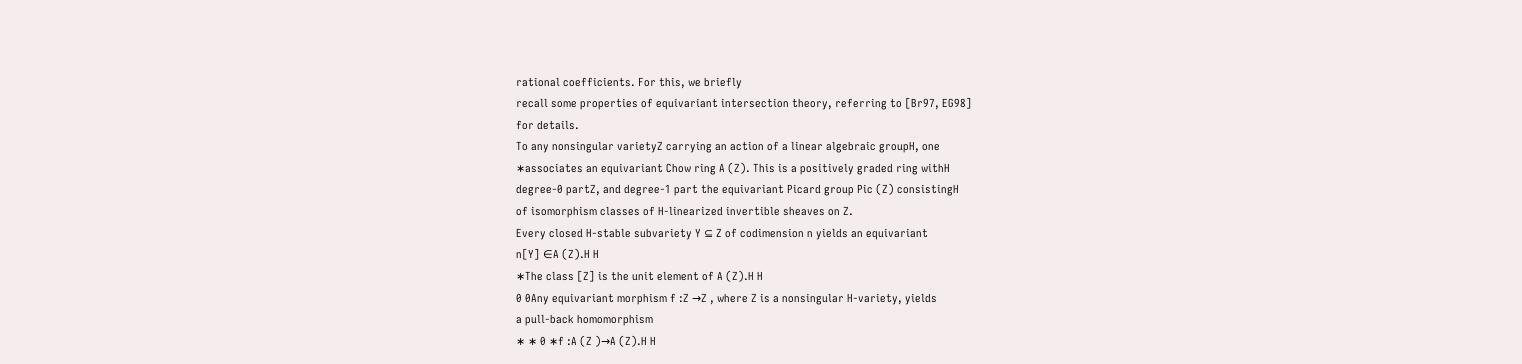rational coefficients. For this, we briefly
recall some properties of equivariant intersection theory, referring to [Br97, EG98]
for details.
To any nonsingular varietyZ carrying an action of a linear algebraic groupH, one
∗associates an equivariant Chow ring A (Z). This is a positively graded ring withH
degree-0 partZ, and degree-1 part the equivariant Picard group Pic (Z) consistingH
of isomorphism classes of H-linearized invertible sheaves on Z.
Every closed H-stable subvariety Y ⊆ Z of codimension n yields an equivariant
n[Y] ∈A (Z).H H
∗The class [Z] is the unit element of A (Z).H H
0 0Any equivariant morphism f :Z →Z , where Z is a nonsingular H-variety, yields
a pull-back homomorphism
∗ ∗ 0 ∗f :A (Z )→A (Z).H H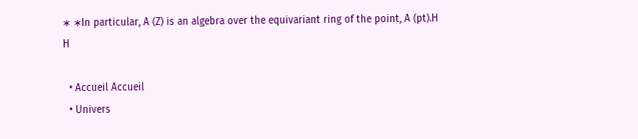∗ ∗In particular, A (Z) is an algebra over the equivariant ring of the point, A (pt).H H

  • Accueil Accueil
  • Univers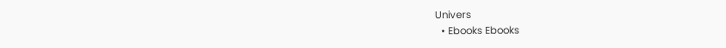Univers
  • Ebooks Ebooks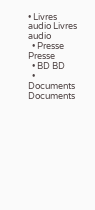• Livres audio Livres audio
  • Presse Presse
  • BD BD
  • Documents Documents